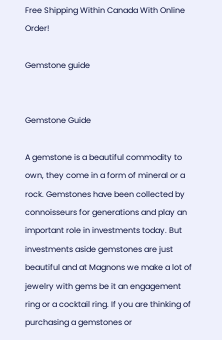Free Shipping Within Canada With Online Order!

Gemstone guide


Gemstone Guide

A gemstone is a beautiful commodity to own, they come in a form of mineral or a rock. Gemstones have been collected by connoisseurs for generations and play an important role in investments today. But investments aside gemstones are just beautiful and at Magnons we make a lot of jewelry with gems be it an engagement ring or a cocktail ring. If you are thinking of purchasing a gemstones or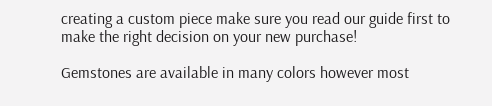creating a custom piece make sure you read our guide first to make the right decision on your new purchase!

Gemstones are available in many colors however most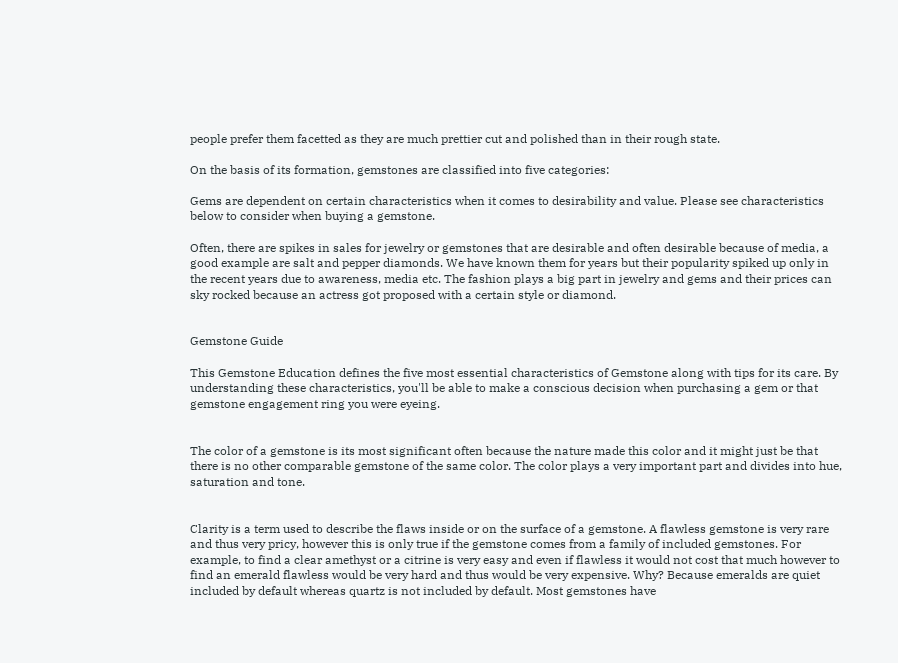people prefer them facetted as they are much prettier cut and polished than in their rough state.

On the basis of its formation, gemstones are classified into five categories:

Gems are dependent on certain characteristics when it comes to desirability and value. Please see characteristics below to consider when buying a gemstone.

Often, there are spikes in sales for jewelry or gemstones that are desirable and often desirable because of media, a good example are salt and pepper diamonds. We have known them for years but their popularity spiked up only in the recent years due to awareness, media etc. The fashion plays a big part in jewelry and gems and their prices can sky rocked because an actress got proposed with a certain style or diamond.


Gemstone Guide

This Gemstone Education defines the five most essential characteristics of Gemstone along with tips for its care. By understanding these characteristics, you'll be able to make a conscious decision when purchasing a gem or that gemstone engagement ring you were eyeing.


The color of a gemstone is its most significant often because the nature made this color and it might just be that there is no other comparable gemstone of the same color. The color plays a very important part and divides into hue, saturation and tone.


Clarity is a term used to describe the flaws inside or on the surface of a gemstone. A flawless gemstone is very rare and thus very pricy, however this is only true if the gemstone comes from a family of included gemstones. For example, to find a clear amethyst or a citrine is very easy and even if flawless it would not cost that much however to find an emerald flawless would be very hard and thus would be very expensive. Why? Because emeralds are quiet included by default whereas quartz is not included by default. Most gemstones have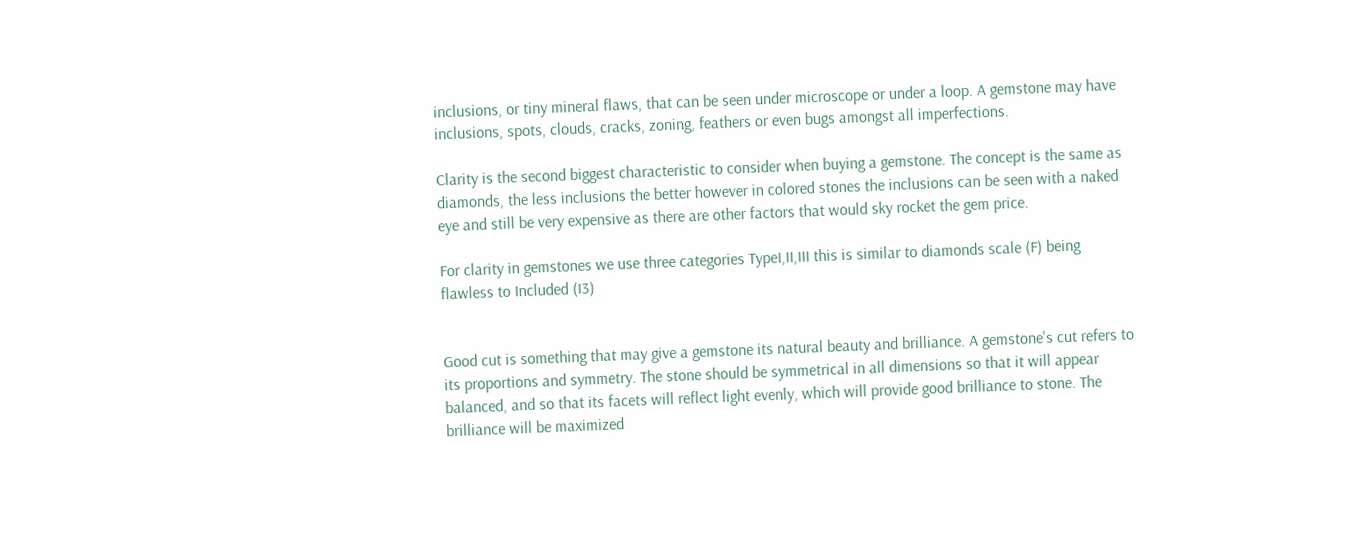inclusions, or tiny mineral flaws, that can be seen under microscope or under a loop. A gemstone may have inclusions, spots, clouds, cracks, zoning, feathers or even bugs amongst all imperfections.

Clarity is the second biggest characteristic to consider when buying a gemstone. The concept is the same as diamonds, the less inclusions the better however in colored stones the inclusions can be seen with a naked eye and still be very expensive as there are other factors that would sky rocket the gem price.

For clarity in gemstones we use three categories TypeI,II,III this is similar to diamonds scale (F) being flawless to Included (I3)


Good cut is something that may give a gemstone its natural beauty and brilliance. A gemstone's cut refers to its proportions and symmetry. The stone should be symmetrical in all dimensions so that it will appear balanced, and so that its facets will reflect light evenly, which will provide good brilliance to stone. The brilliance will be maximized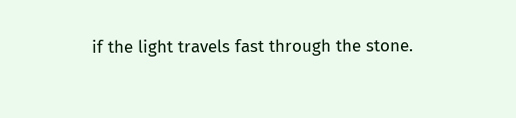if the light travels fast through the stone.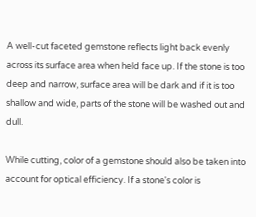A well-cut faceted gemstone reflects light back evenly across its surface area when held face up. If the stone is too deep and narrow, surface area will be dark and if it is too shallow and wide, parts of the stone will be washed out and dull.

While cutting, color of a gemstone should also be taken into account for optical efficiency. If a stone's color is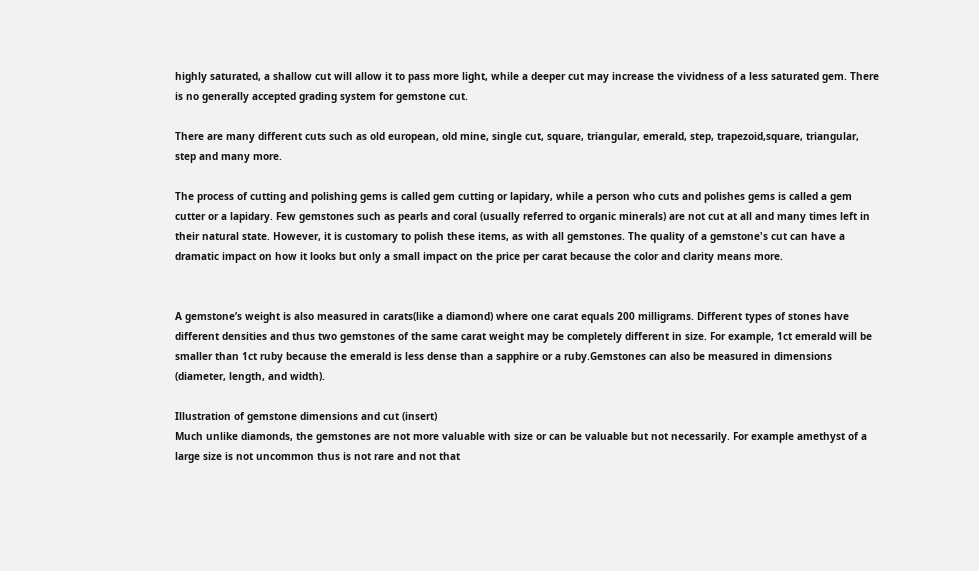highly saturated, a shallow cut will allow it to pass more light, while a deeper cut may increase the vividness of a less saturated gem. There is no generally accepted grading system for gemstone cut.

There are many different cuts such as old european, old mine, single cut, square, triangular, emerald, step, trapezoid,square, triangular, step and many more.

The process of cutting and polishing gems is called gem cutting or lapidary, while a person who cuts and polishes gems is called a gem cutter or a lapidary. Few gemstones such as pearls and coral (usually referred to organic minerals) are not cut at all and many times left in their natural state. However, it is customary to polish these items, as with all gemstones. The quality of a gemstone's cut can have a dramatic impact on how it looks but only a small impact on the price per carat because the color and clarity means more.


A gemstone’s weight is also measured in carats(like a diamond) where one carat equals 200 milligrams. Different types of stones have different densities and thus two gemstones of the same carat weight may be completely different in size. For example, 1ct emerald will be smaller than 1ct ruby because the emerald is less dense than a sapphire or a ruby.Gemstones can also be measured in dimensions (diameter, length, and width).

Illustration of gemstone dimensions and cut (insert)
Much unlike diamonds, the gemstones are not more valuable with size or can be valuable but not necessarily. For example amethyst of a large size is not uncommon thus is not rare and not that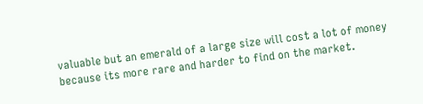valuable but an emerald of a large size will cost a lot of money because its more rare and harder to find on the market.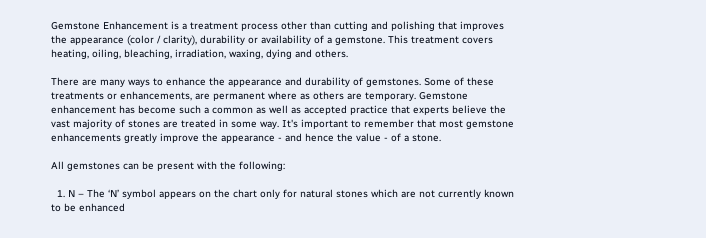Gemstone Enhancement is a treatment process other than cutting and polishing that improves the appearance (color / clarity), durability or availability of a gemstone. This treatment covers heating, oiling, bleaching, irradiation, waxing, dying and others.

There are many ways to enhance the appearance and durability of gemstones. Some of these treatments or enhancements, are permanent where as others are temporary. Gemstone enhancement has become such a common as well as accepted practice that experts believe the vast majority of stones are treated in some way. It's important to remember that most gemstone enhancements greatly improve the appearance - and hence the value - of a stone.

All gemstones can be present with the following:

  1. N – The ‘N’ symbol appears on the chart only for natural stones which are not currently known to be enhanced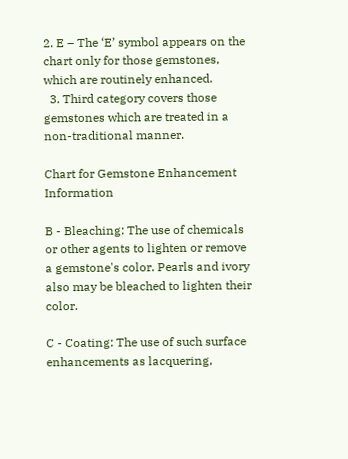2. E – The ‘E’ symbol appears on the chart only for those gemstones, which are routinely enhanced.
  3. Third category covers those gemstones which are treated in a non-traditional manner.

Chart for Gemstone Enhancement Information

B - Bleaching: The use of chemicals or other agents to lighten or remove a gemstone's color. Pearls and ivory also may be bleached to lighten their color.

C - Coating: The use of such surface enhancements as lacquering,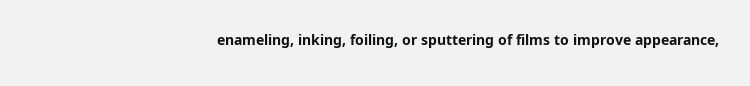enameling, inking, foiling, or sputtering of films to improve appearance,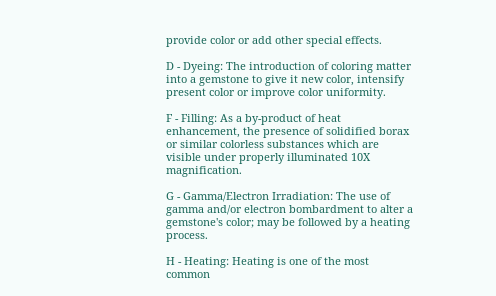provide color or add other special effects.

D - Dyeing: The introduction of coloring matter into a gemstone to give it new color, intensify present color or improve color uniformity.

F - Filling: As a by-product of heat enhancement, the presence of solidified borax or similar colorless substances which are visible under properly illuminated 10X magnification.

G - Gamma/Electron Irradiation: The use of gamma and/or electron bombardment to alter a gemstone's color; may be followed by a heating process.

H - Heating: Heating is one of the most common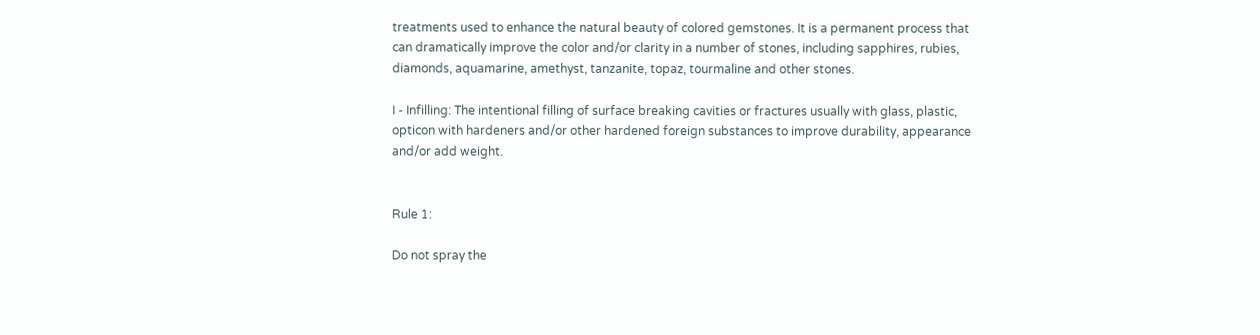treatments used to enhance the natural beauty of colored gemstones. It is a permanent process that can dramatically improve the color and/or clarity in a number of stones, including sapphires, rubies, diamonds, aquamarine, amethyst, tanzanite, topaz, tourmaline and other stones.

I - Infilling: The intentional filling of surface breaking cavities or fractures usually with glass, plastic, opticon with hardeners and/or other hardened foreign substances to improve durability, appearance and/or add weight.


Rule 1:

Do not spray the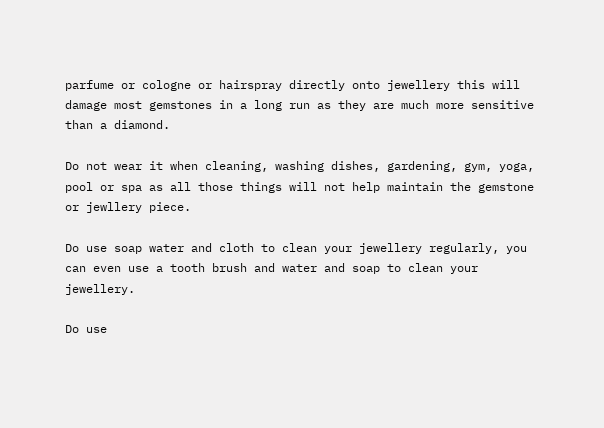parfume or cologne or hairspray directly onto jewellery this will damage most gemstones in a long run as they are much more sensitive than a diamond.

Do not wear it when cleaning, washing dishes, gardening, gym, yoga, pool or spa as all those things will not help maintain the gemstone or jewllery piece.

Do use soap water and cloth to clean your jewellery regularly, you can even use a tooth brush and water and soap to clean your jewellery.

Do use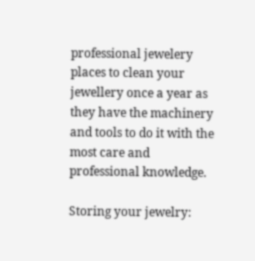professional jewelery places to clean your jewellery once a year as they have the machinery and tools to do it with the most care and professional knowledge.

Storing your jewelry: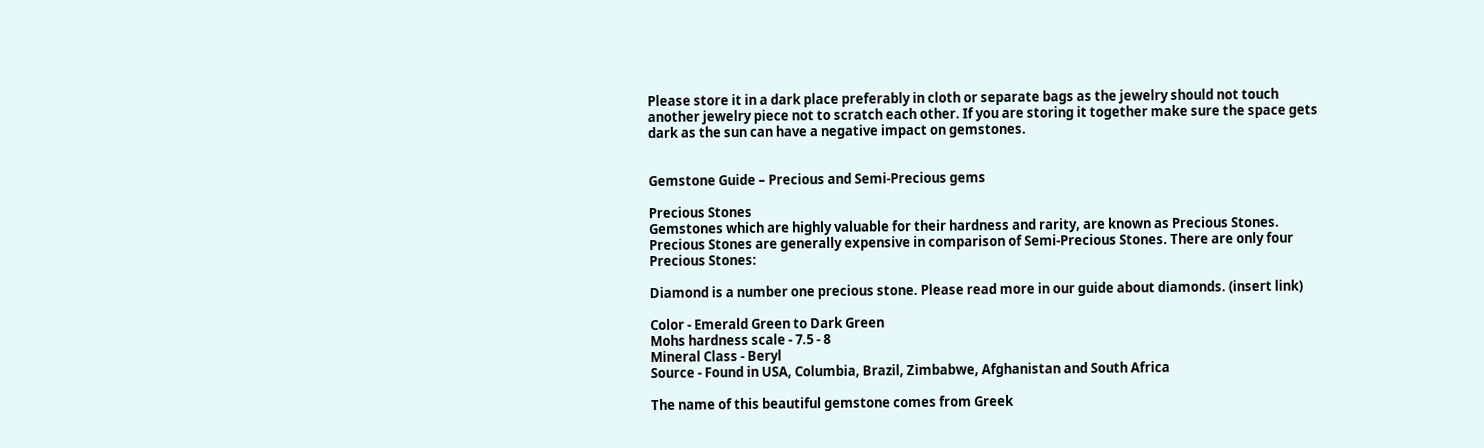Please store it in a dark place preferably in cloth or separate bags as the jewelry should not touch another jewelry piece not to scratch each other. If you are storing it together make sure the space gets dark as the sun can have a negative impact on gemstones.


Gemstone Guide – Precious and Semi-Precious gems

Precious Stones
Gemstones which are highly valuable for their hardness and rarity, are known as Precious Stones. Precious Stones are generally expensive in comparison of Semi-Precious Stones. There are only four Precious Stones:

Diamond is a number one precious stone. Please read more in our guide about diamonds. (insert link)

Color - Emerald Green to Dark Green
Mohs hardness scale - 7.5 - 8
Mineral Class - Beryl
Source - Found in USA, Columbia, Brazil, Zimbabwe, Afghanistan and South Africa

The name of this beautiful gemstone comes from Greek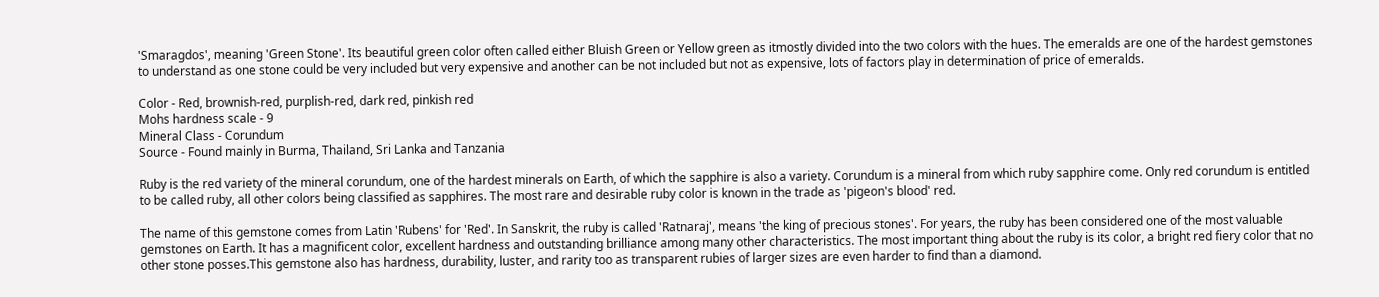'Smaragdos', meaning 'Green Stone'. Its beautiful green color often called either Bluish Green or Yellow green as itmostly divided into the two colors with the hues. The emeralds are one of the hardest gemstones to understand as one stone could be very included but very expensive and another can be not included but not as expensive, lots of factors play in determination of price of emeralds.

Color - Red, brownish-red, purplish-red, dark red, pinkish red
Mohs hardness scale - 9
Mineral Class - Corundum
Source - Found mainly in Burma, Thailand, Sri Lanka and Tanzania

Ruby is the red variety of the mineral corundum, one of the hardest minerals on Earth, of which the sapphire is also a variety. Corundum is a mineral from which ruby sapphire come. Only red corundum is entitled to be called ruby, all other colors being classified as sapphires. The most rare and desirable ruby color is known in the trade as 'pigeon's blood' red.

The name of this gemstone comes from Latin 'Rubens' for 'Red'. In Sanskrit, the ruby is called 'Ratnaraj', means 'the king of precious stones'. For years, the ruby has been considered one of the most valuable gemstones on Earth. It has a magnificent color, excellent hardness and outstanding brilliance among many other characteristics. The most important thing about the ruby is its color, a bright red fiery color that no other stone posses.This gemstone also has hardness, durability, luster, and rarity too as transparent rubies of larger sizes are even harder to find than a diamond.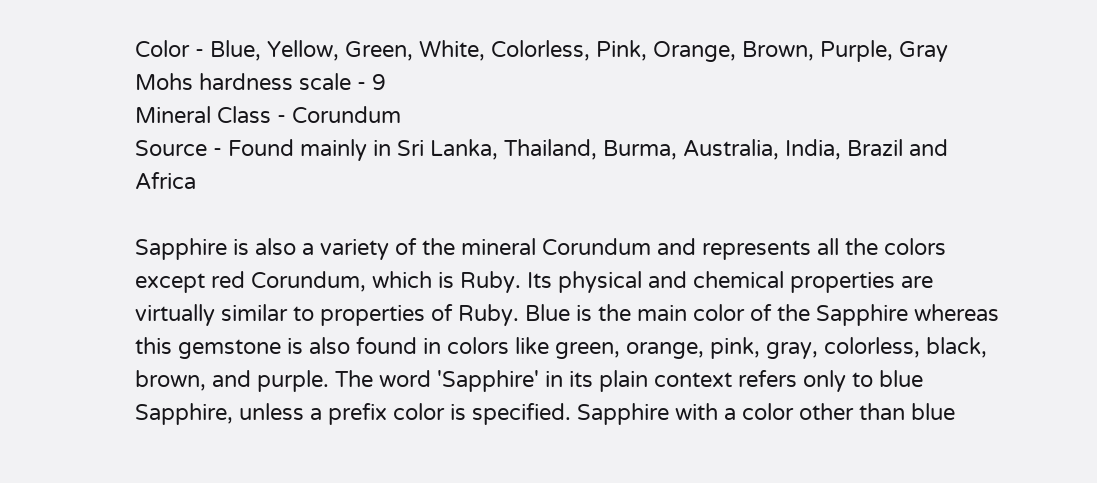Color - Blue, Yellow, Green, White, Colorless, Pink, Orange, Brown, Purple, Gray
Mohs hardness scale - 9
Mineral Class - Corundum
Source - Found mainly in Sri Lanka, Thailand, Burma, Australia, India, Brazil and Africa

Sapphire is also a variety of the mineral Corundum and represents all the colors except red Corundum, which is Ruby. Its physical and chemical properties are virtually similar to properties of Ruby. Blue is the main color of the Sapphire whereas this gemstone is also found in colors like green, orange, pink, gray, colorless, black, brown, and purple. The word 'Sapphire' in its plain context refers only to blue Sapphire, unless a prefix color is specified. Sapphire with a color other than blue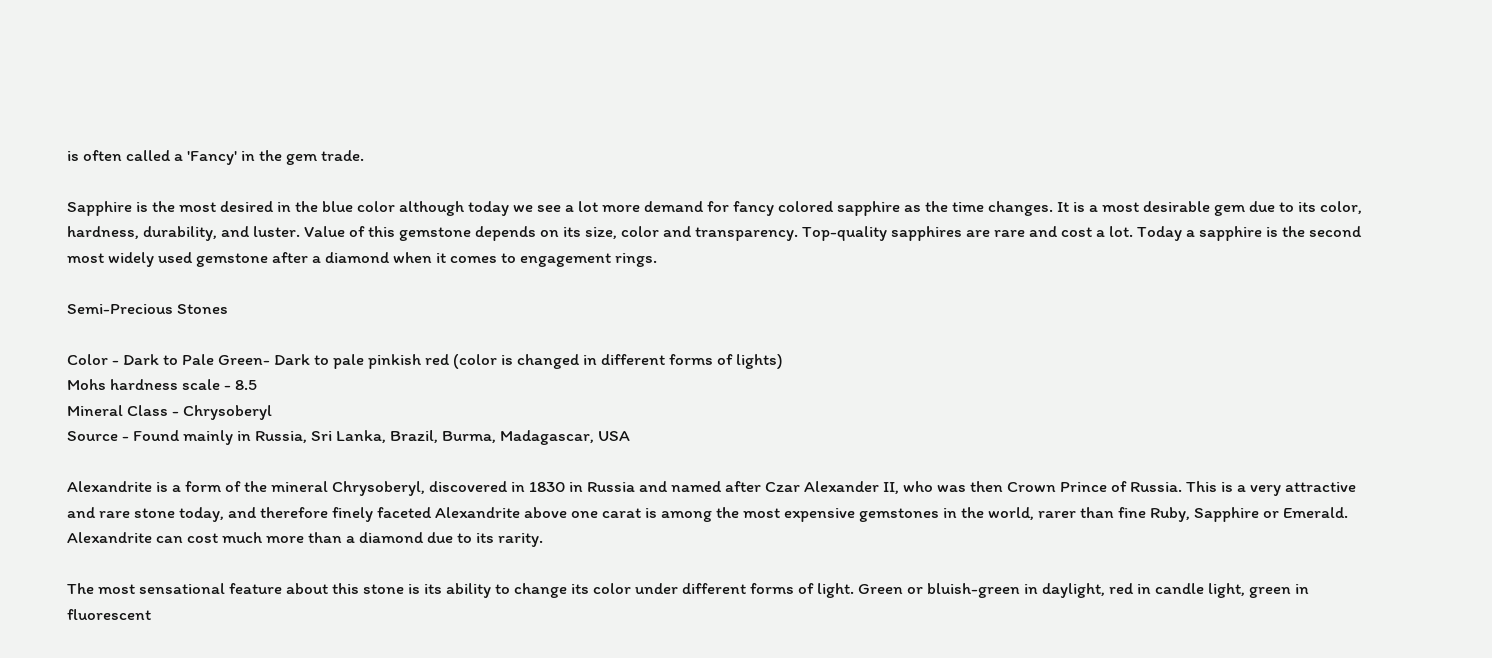is often called a 'Fancy' in the gem trade.

Sapphire is the most desired in the blue color although today we see a lot more demand for fancy colored sapphire as the time changes. It is a most desirable gem due to its color, hardness, durability, and luster. Value of this gemstone depends on its size, color and transparency. Top-quality sapphires are rare and cost a lot. Today a sapphire is the second most widely used gemstone after a diamond when it comes to engagement rings.

Semi-Precious Stones

Color - Dark to Pale Green- Dark to pale pinkish red (color is changed in different forms of lights)
Mohs hardness scale - 8.5
Mineral Class - Chrysoberyl
Source - Found mainly in Russia, Sri Lanka, Brazil, Burma, Madagascar, USA

Alexandrite is a form of the mineral Chrysoberyl, discovered in 1830 in Russia and named after Czar Alexander II, who was then Crown Prince of Russia. This is a very attractive and rare stone today, and therefore finely faceted Alexandrite above one carat is among the most expensive gemstones in the world, rarer than fine Ruby, Sapphire or Emerald. Alexandrite can cost much more than a diamond due to its rarity.

The most sensational feature about this stone is its ability to change its color under different forms of light. Green or bluish-green in daylight, red in candle light, green in fluorescent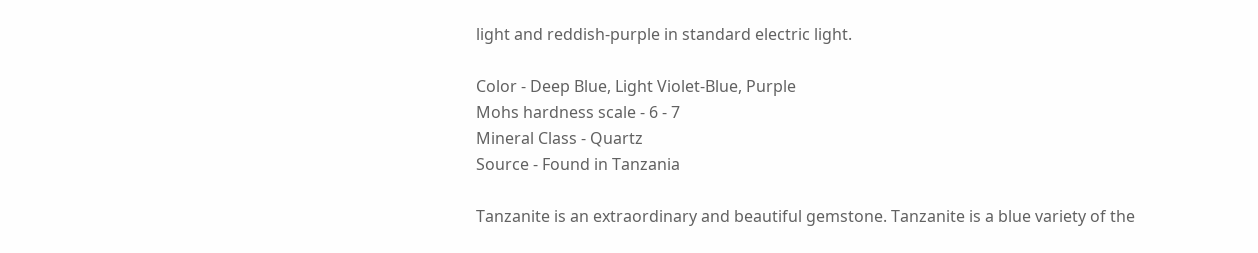light and reddish-purple in standard electric light.

Color - Deep Blue, Light Violet-Blue, Purple
Mohs hardness scale - 6 - 7
Mineral Class - Quartz
Source - Found in Tanzania

Tanzanite is an extraordinary and beautiful gemstone. Tanzanite is a blue variety of the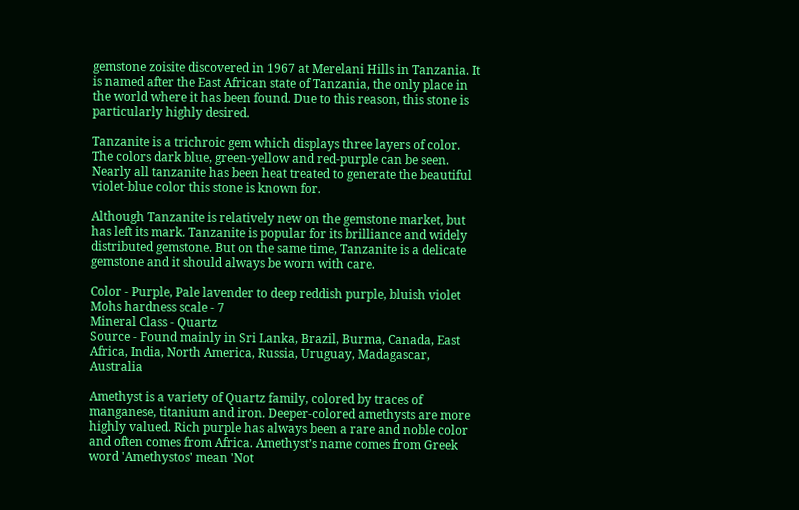gemstone zoisite discovered in 1967 at Merelani Hills in Tanzania. It is named after the East African state of Tanzania, the only place in the world where it has been found. Due to this reason, this stone is particularly highly desired.

Tanzanite is a trichroic gem which displays three layers of color. The colors dark blue, green-yellow and red-purple can be seen. Nearly all tanzanite has been heat treated to generate the beautiful violet-blue color this stone is known for.

Although Tanzanite is relatively new on the gemstone market, but has left its mark. Tanzanite is popular for its brilliance and widely distributed gemstone. But on the same time, Tanzanite is a delicate gemstone and it should always be worn with care.

Color - Purple, Pale lavender to deep reddish purple, bluish violet
Mohs hardness scale - 7
Mineral Class - Quartz
Source - Found mainly in Sri Lanka, Brazil, Burma, Canada, East Africa, India, North America, Russia, Uruguay, Madagascar, Australia

Amethyst is a variety of Quartz family, colored by traces of manganese, titanium and iron. Deeper-colored amethysts are more highly valued. Rich purple has always been a rare and noble color and often comes from Africa. Amethyst’s name comes from Greek word 'Amethystos' mean 'Not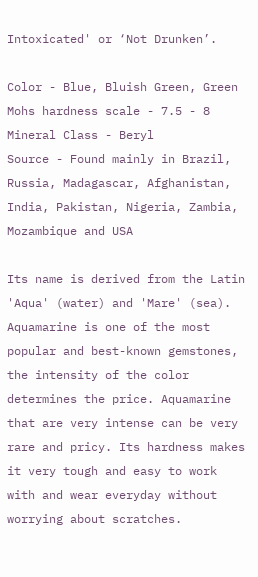Intoxicated' or ‘Not Drunken’.

Color - Blue, Bluish Green, Green
Mohs hardness scale - 7.5 - 8
Mineral Class - Beryl
Source - Found mainly in Brazil, Russia, Madagascar, Afghanistan, India, Pakistan, Nigeria, Zambia, Mozambique and USA

Its name is derived from the Latin 'Aqua' (water) and 'Mare' (sea). Aquamarine is one of the most popular and best-known gemstones, the intensity of the color determines the price. Aquamarine that are very intense can be very rare and pricy. Its hardness makes it very tough and easy to work with and wear everyday without worrying about scratches.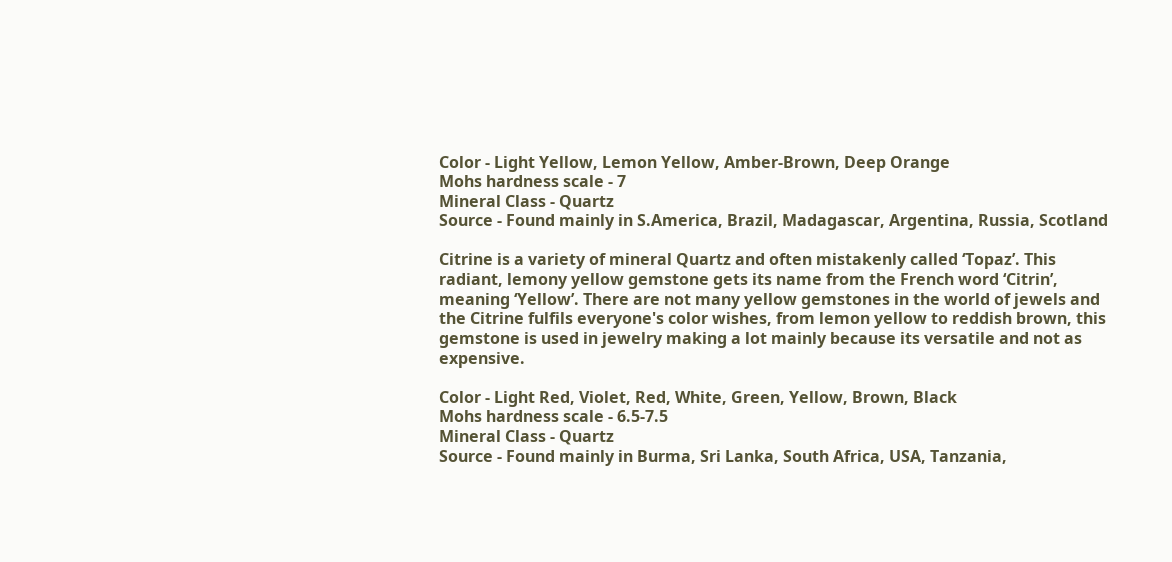Color - Light Yellow, Lemon Yellow, Amber-Brown, Deep Orange
Mohs hardness scale - 7
Mineral Class - Quartz
Source - Found mainly in S.America, Brazil, Madagascar, Argentina, Russia, Scotland

Citrine is a variety of mineral Quartz and often mistakenly called ‘Topaz’. This radiant, lemony yellow gemstone gets its name from the French word ‘Citrin’, meaning ‘Yellow’. There are not many yellow gemstones in the world of jewels and the Citrine fulfils everyone's color wishes, from lemon yellow to reddish brown, this gemstone is used in jewelry making a lot mainly because its versatile and not as expensive.

Color - Light Red, Violet, Red, White, Green, Yellow, Brown, Black
Mohs hardness scale - 6.5-7.5
Mineral Class - Quartz
Source - Found mainly in Burma, Sri Lanka, South Africa, USA, Tanzania,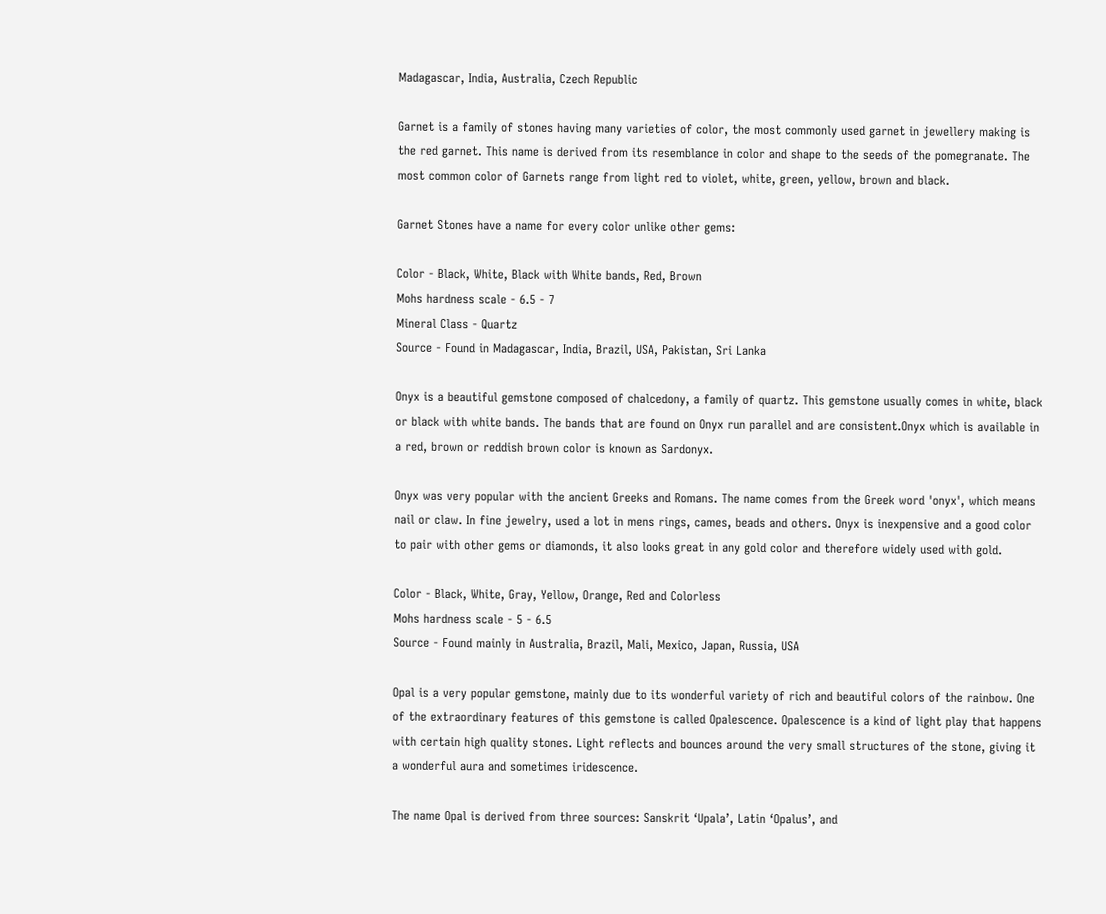Madagascar, India, Australia, Czech Republic

Garnet is a family of stones having many varieties of color, the most commonly used garnet in jewellery making is the red garnet. This name is derived from its resemblance in color and shape to the seeds of the pomegranate. The most common color of Garnets range from light red to violet, white, green, yellow, brown and black.

Garnet Stones have a name for every color unlike other gems:

Color - Black, White, Black with White bands, Red, Brown
Mohs hardness scale - 6.5 - 7
Mineral Class - Quartz
Source - Found in Madagascar, India, Brazil, USA, Pakistan, Sri Lanka

Onyx is a beautiful gemstone composed of chalcedony, a family of quartz. This gemstone usually comes in white, black or black with white bands. The bands that are found on Onyx run parallel and are consistent.Onyx which is available in a red, brown or reddish brown color is known as Sardonyx.

Onyx was very popular with the ancient Greeks and Romans. The name comes from the Greek word 'onyx', which means nail or claw. In fine jewelry, used a lot in mens rings, cames, beads and others. Onyx is inexpensive and a good color to pair with other gems or diamonds, it also looks great in any gold color and therefore widely used with gold.

Color - Black, White, Gray, Yellow, Orange, Red and Colorless
Mohs hardness scale - 5 - 6.5
Source - Found mainly in Australia, Brazil, Mali, Mexico, Japan, Russia, USA

Opal is a very popular gemstone, mainly due to its wonderful variety of rich and beautiful colors of the rainbow. One of the extraordinary features of this gemstone is called Opalescence. Opalescence is a kind of light play that happens with certain high quality stones. Light reflects and bounces around the very small structures of the stone, giving it a wonderful aura and sometimes iridescence.

The name Opal is derived from three sources: Sanskrit ‘Upala’, Latin ‘Opalus’, and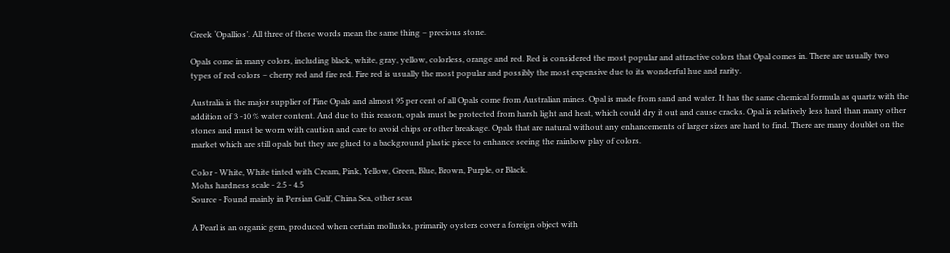Greek ‘Opallios’. All three of these words mean the same thing – precious stone.

Opals come in many colors, including black, white, gray, yellow, colorless, orange and red. Red is considered the most popular and attractive colors that Opal comes in. There are usually two types of red colors – cherry red and fire red. Fire red is usually the most popular and possibly the most expensive due to its wonderful hue and rarity.

Australia is the major supplier of Fine Opals and almost 95 per cent of all Opals come from Australian mines. Opal is made from sand and water. It has the same chemical formula as quartz with the addition of 3 -10 % water content. And due to this reason, opals must be protected from harsh light and heat, which could dry it out and cause cracks. Opal is relatively less hard than many other stones and must be worn with caution and care to avoid chips or other breakage. Opals that are natural without any enhancements of larger sizes are hard to find. There are many doublet on the market which are still opals but they are glued to a background plastic piece to enhance seeing the rainbow play of colors.

Color - White, White tinted with Cream, Pink, Yellow, Green, Blue, Brown, Purple, or Black.
Mohs hardness scale - 2.5 - 4.5
Source - Found mainly in Persian Gulf, China Sea, other seas

A Pearl is an organic gem, produced when certain mollusks, primarily oysters cover a foreign object with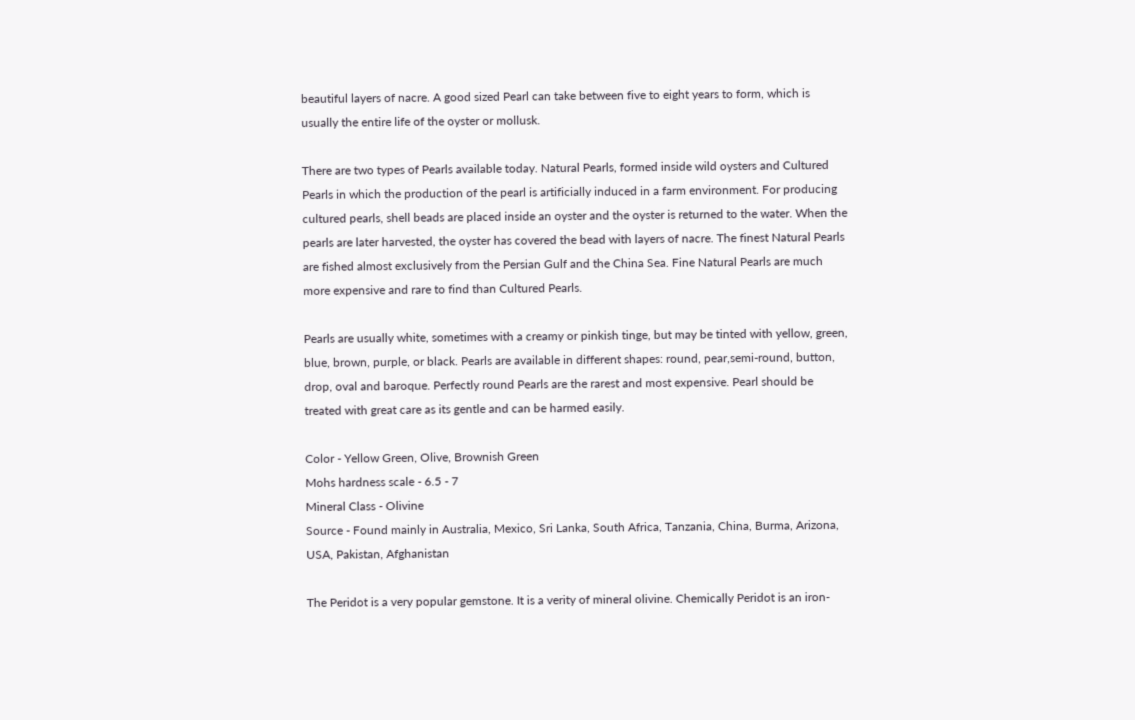beautiful layers of nacre. A good sized Pearl can take between five to eight years to form, which is usually the entire life of the oyster or mollusk.

There are two types of Pearls available today. Natural Pearls, formed inside wild oysters and Cultured Pearls in which the production of the pearl is artificially induced in a farm environment. For producing cultured pearls, shell beads are placed inside an oyster and the oyster is returned to the water. When the pearls are later harvested, the oyster has covered the bead with layers of nacre. The finest Natural Pearls are fished almost exclusively from the Persian Gulf and the China Sea. Fine Natural Pearls are much more expensive and rare to find than Cultured Pearls.

Pearls are usually white, sometimes with a creamy or pinkish tinge, but may be tinted with yellow, green, blue, brown, purple, or black. Pearls are available in different shapes: round, pear,semi-round, button, drop, oval and baroque. Perfectly round Pearls are the rarest and most expensive. Pearl should be treated with great care as its gentle and can be harmed easily.

Color - Yellow Green, Olive, Brownish Green
Mohs hardness scale - 6.5 - 7
Mineral Class - Olivine
Source - Found mainly in Australia, Mexico, Sri Lanka, South Africa, Tanzania, China, Burma, Arizona, USA, Pakistan, Afghanistan

The Peridot is a very popular gemstone. It is a verity of mineral olivine. Chemically Peridot is an iron-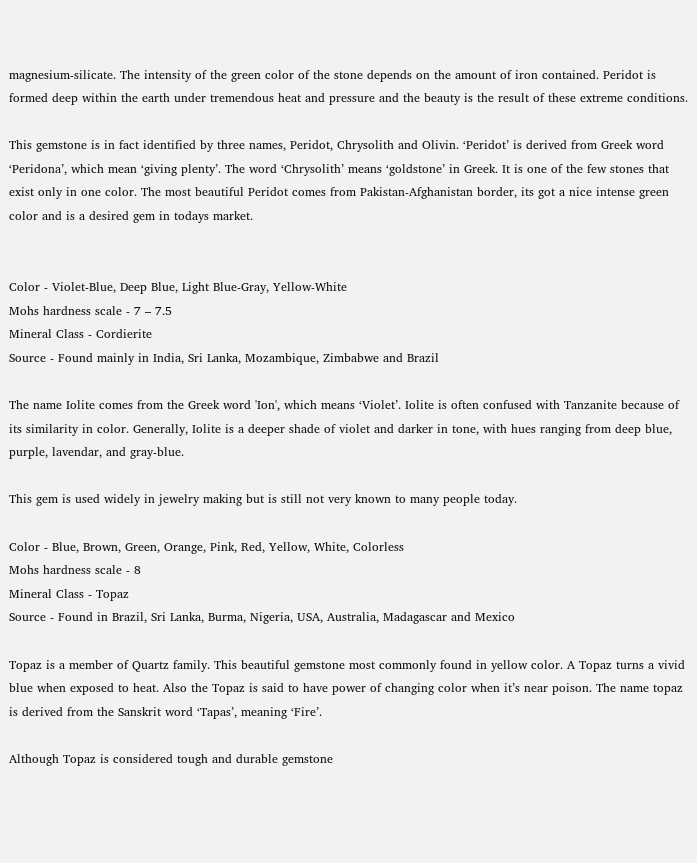magnesium-silicate. The intensity of the green color of the stone depends on the amount of iron contained. Peridot is formed deep within the earth under tremendous heat and pressure and the beauty is the result of these extreme conditions.

This gemstone is in fact identified by three names, Peridot, Chrysolith and Olivin. ‘Peridot’ is derived from Greek word ‘Peridona’, which mean ‘giving plenty’. The word ‘Chrysolith’ means ‘goldstone’ in Greek. It is one of the few stones that exist only in one color. The most beautiful Peridot comes from Pakistan-Afghanistan border, its got a nice intense green color and is a desired gem in todays market.


Color - Violet-Blue, Deep Blue, Light Blue-Gray, Yellow-White
Mohs hardness scale - 7 – 7.5
Mineral Class - Cordierite
Source - Found mainly in India, Sri Lanka, Mozambique, Zimbabwe and Brazil

The name Iolite comes from the Greek word 'Ion', which means ‘Violet’. Iolite is often confused with Tanzanite because of its similarity in color. Generally, Iolite is a deeper shade of violet and darker in tone, with hues ranging from deep blue, purple, lavendar, and gray-blue.

This gem is used widely in jewelry making but is still not very known to many people today.

Color - Blue, Brown, Green, Orange, Pink, Red, Yellow, White, Colorless
Mohs hardness scale - 8
Mineral Class - Topaz
Source - Found in Brazil, Sri Lanka, Burma, Nigeria, USA, Australia, Madagascar and Mexico

Topaz is a member of Quartz family. This beautiful gemstone most commonly found in yellow color. A Topaz turns a vivid blue when exposed to heat. Also the Topaz is said to have power of changing color when it’s near poison. The name topaz is derived from the Sanskrit word ‘Tapas’, meaning ‘Fire’.

Although Topaz is considered tough and durable gemstone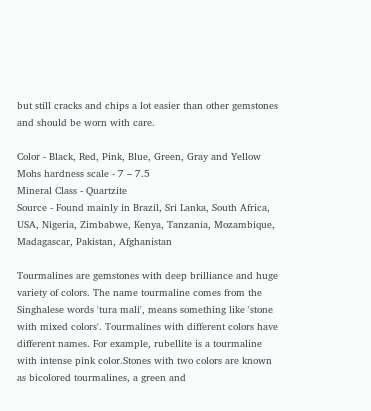but still cracks and chips a lot easier than other gemstones and should be worn with care.

Color - Black, Red, Pink, Blue, Green, Gray and Yellow
Mohs hardness scale - 7 – 7.5
Mineral Class - Quartzite
Source - Found mainly in Brazil, Sri Lanka, South Africa, USA, Nigeria, Zimbabwe, Kenya, Tanzania, Mozambique, Madagascar, Pakistan, Afghanistan

Tourmalines are gemstones with deep brilliance and huge variety of colors. The name tourmaline comes from the Singhalese words 'tura mali', means something like 'stone with mixed colors'. Tourmalines with different colors have different names. For example, rubellite is a tourmaline with intense pink color.Stones with two colors are known as bicolored tourmalines, a green and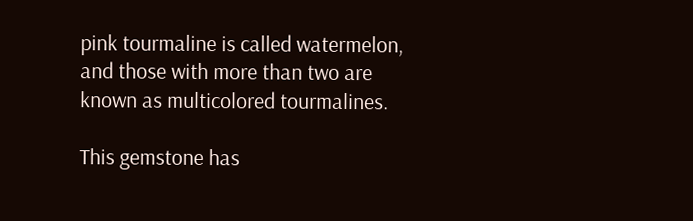pink tourmaline is called watermelon, and those with more than two are known as multicolored tourmalines.

This gemstone has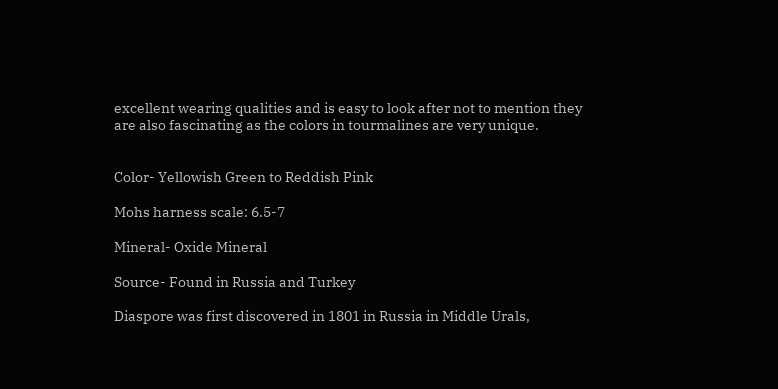excellent wearing qualities and is easy to look after not to mention they are also fascinating as the colors in tourmalines are very unique.


Color- Yellowish Green to Reddish Pink

Mohs harness scale: 6.5-7

Mineral- Oxide Mineral

Source- Found in Russia and Turkey

Diaspore was first discovered in 1801 in Russia in Middle Urals,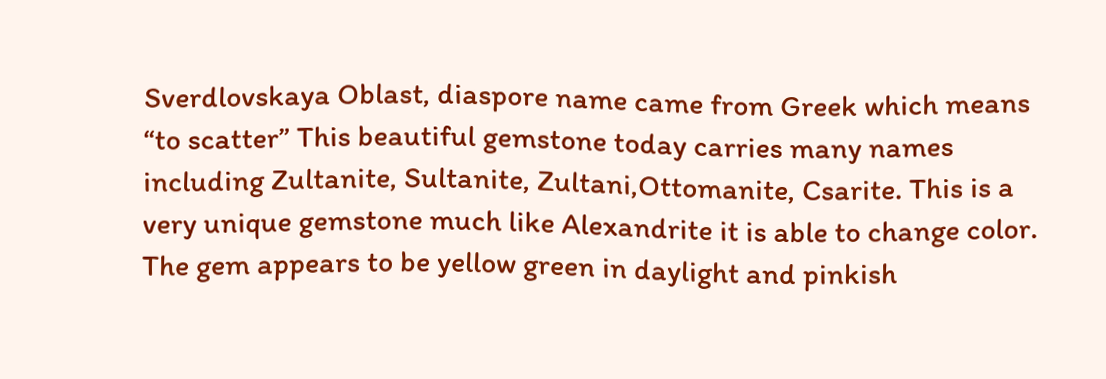Sverdlovskaya Oblast, diaspore name came from Greek which means “to scatter” This beautiful gemstone today carries many names including Zultanite, Sultanite, Zultani,Ottomanite, Csarite. This is a very unique gemstone much like Alexandrite it is able to change color. The gem appears to be yellow green in daylight and pinkish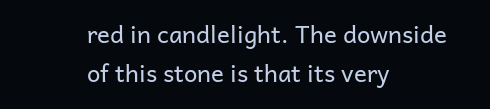red in candlelight. The downside of this stone is that its very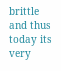brittle and thus today its very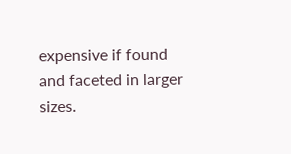expensive if found and faceted in larger sizes.